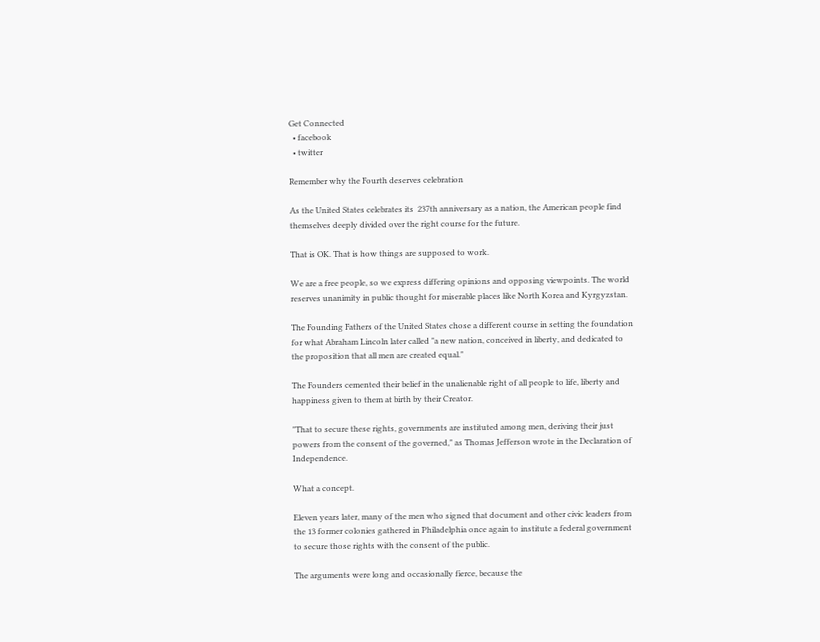Get Connected
  • facebook
  • twitter

Remember why the Fourth deserves celebration

As the United States celebrates its  237th anniversary as a nation, the American people find themselves deeply divided over the right course for the future.

That is OK. That is how things are supposed to work.

We are a free people, so we express differing opinions and opposing viewpoints. The world reserves unanimity in public thought for miserable places like North Korea and Kyrgyzstan.

The Founding Fathers of the United States chose a different course in setting the foundation for what Abraham Lincoln later called "a new nation, conceived in liberty, and dedicated to the proposition that all men are created equal."

The Founders cemented their belief in the unalienable right of all people to life, liberty and happiness given to them at birth by their Creator.

"That to secure these rights, governments are instituted among men, deriving their just powers from the consent of the governed," as Thomas Jefferson wrote in the Declaration of Independence.

What a concept.

Eleven years later, many of the men who signed that document and other civic leaders from the 13 former colonies gathered in Philadelphia once again to institute a federal government to secure those rights with the consent of the public.

The arguments were long and occasionally fierce, because the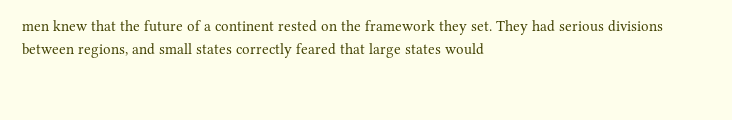men knew that the future of a continent rested on the framework they set. They had serious divisions between regions, and small states correctly feared that large states would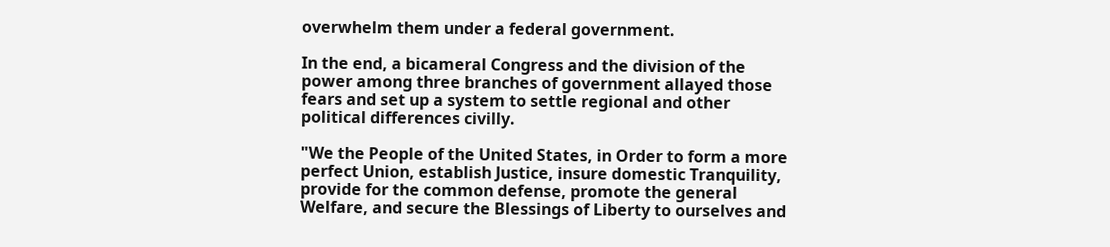overwhelm them under a federal government.

In the end, a bicameral Congress and the division of the power among three branches of government allayed those fears and set up a system to settle regional and other political differences civilly.

"We the People of the United States, in Order to form a more perfect Union, establish Justice, insure domestic Tranquility, provide for the common defense, promote the general Welfare, and secure the Blessings of Liberty to ourselves and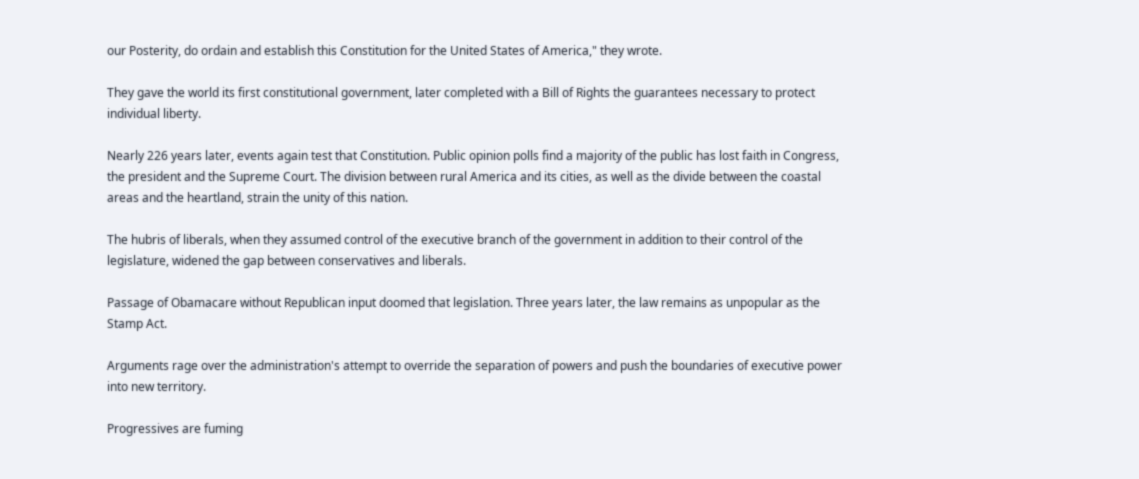our Posterity, do ordain and establish this Constitution for the United States of America," they wrote.

They gave the world its first constitutional government, later completed with a Bill of Rights the guarantees necessary to protect individual liberty.

Nearly 226 years later, events again test that Constitution. Public opinion polls find a majority of the public has lost faith in Congress, the president and the Supreme Court. The division between rural America and its cities, as well as the divide between the coastal areas and the heartland, strain the unity of this nation.

The hubris of liberals, when they assumed control of the executive branch of the government in addition to their control of the legislature, widened the gap between conservatives and liberals.

Passage of Obamacare without Republican input doomed that legislation. Three years later, the law remains as unpopular as the Stamp Act.

Arguments rage over the administration's attempt to override the separation of powers and push the boundaries of executive power into new territory.

Progressives are fuming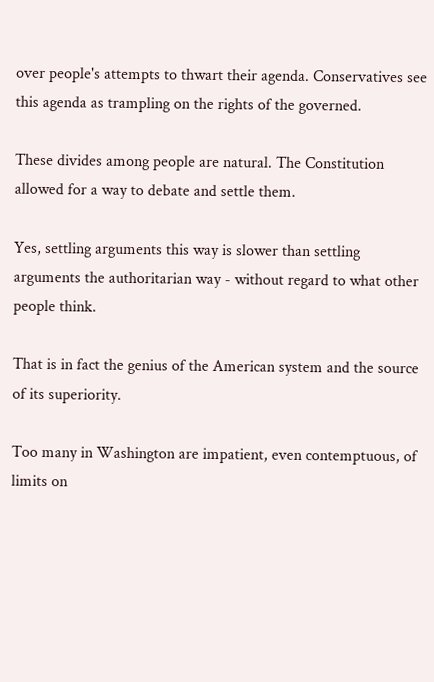over people's attempts to thwart their agenda. Conservatives see this agenda as trampling on the rights of the governed.

These divides among people are natural. The Constitution allowed for a way to debate and settle them.

Yes, settling arguments this way is slower than settling arguments the authoritarian way - without regard to what other people think.

That is in fact the genius of the American system and the source of its superiority.

Too many in Washington are impatient, even contemptuous, of limits on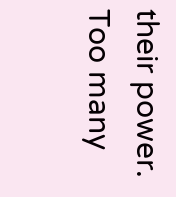their power. Too many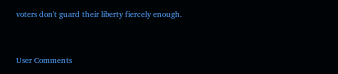voters don't guard their liberty fiercely enough.



User Comments